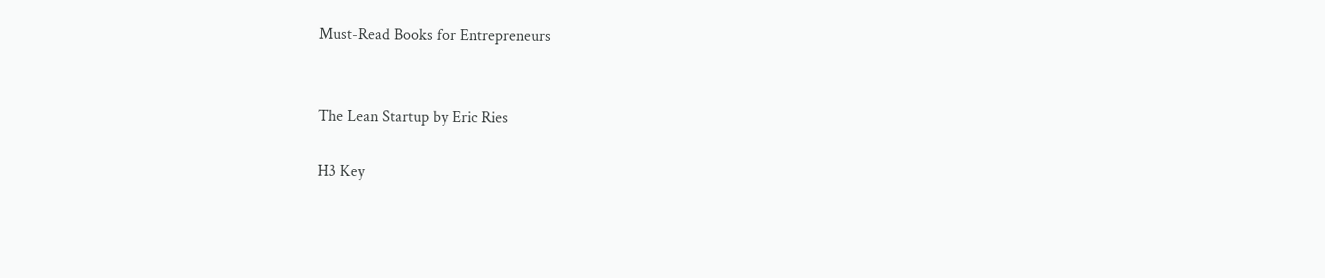Must-Read Books for Entrepreneurs


The Lean Startup by Eric Ries

H3 Key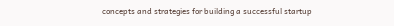concepts and strategies for building a successful startup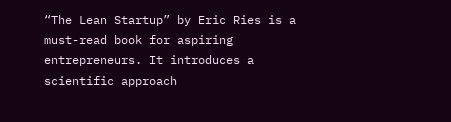“The Lean Startup” by Eric Ries is a must-read book for aspiring entrepreneurs. It introduces a scientific approach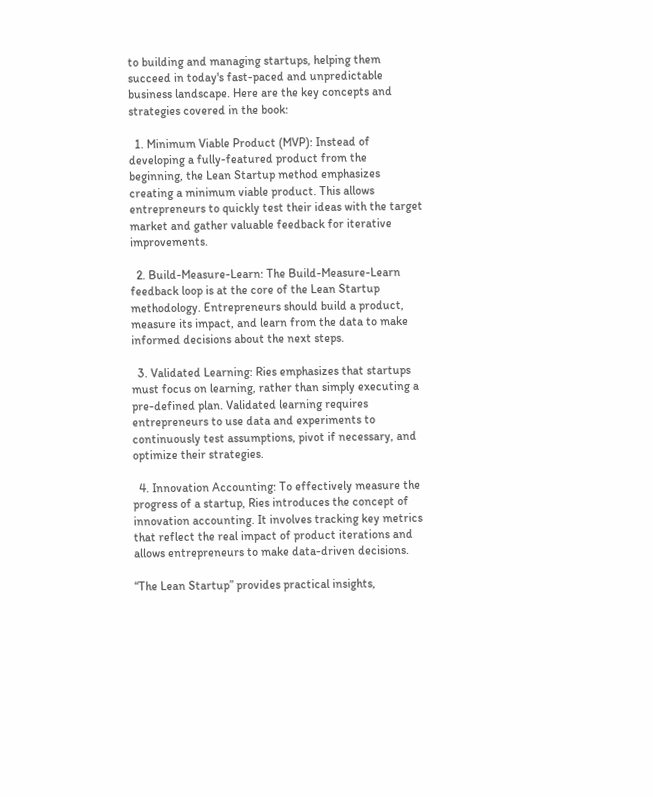to building and managing startups, helping them succeed in today's fast-paced and unpredictable business landscape. Here are the key concepts and strategies covered in the book:

  1. Minimum Viable Product (MVP): Instead of developing a fully-featured product from the beginning, the Lean Startup method emphasizes creating a minimum viable product. This allows entrepreneurs to quickly test their ideas with the target market and gather valuable feedback for iterative improvements.

  2. Build-Measure-Learn: The Build-Measure-Learn feedback loop is at the core of the Lean Startup methodology. Entrepreneurs should build a product, measure its impact, and learn from the data to make informed decisions about the next steps.

  3. Validated Learning: Ries emphasizes that startups must focus on learning, rather than simply executing a pre-defined plan. Validated learning requires entrepreneurs to use data and experiments to continuously test assumptions, pivot if necessary, and optimize their strategies.

  4. Innovation Accounting: To effectively measure the progress of a startup, Ries introduces the concept of innovation accounting. It involves tracking key metrics that reflect the real impact of product iterations and allows entrepreneurs to make data-driven decisions.

“The Lean Startup” provides practical insights,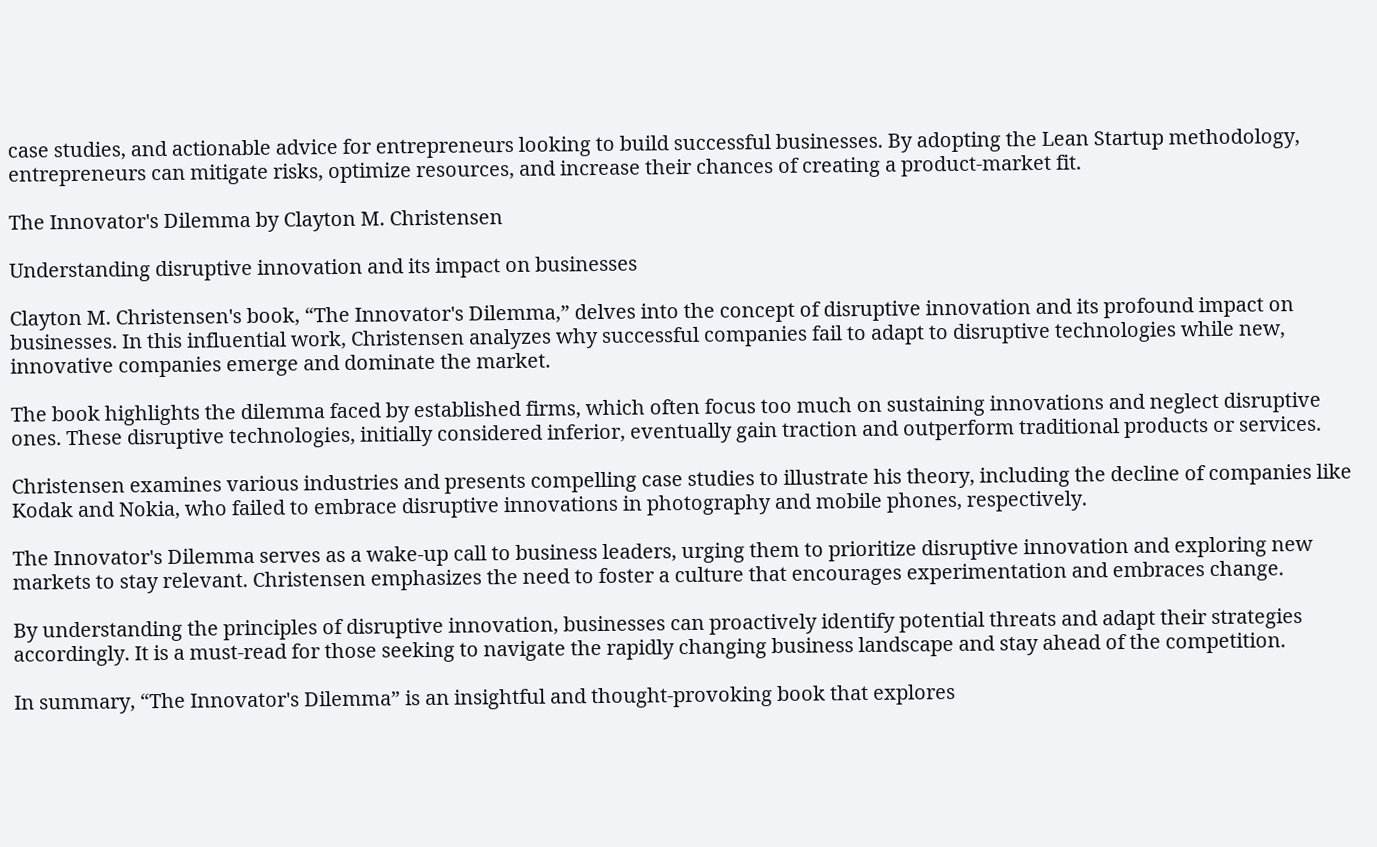case studies, and actionable advice for entrepreneurs looking to build successful businesses. By adopting the Lean Startup methodology, entrepreneurs can mitigate risks, optimize resources, and increase their chances of creating a product-market fit.

The Innovator's Dilemma by Clayton M. Christensen

Understanding disruptive innovation and its impact on businesses

Clayton M. Christensen's book, “The Innovator's Dilemma,” delves into the concept of disruptive innovation and its profound impact on businesses. In this influential work, Christensen analyzes why successful companies fail to adapt to disruptive technologies while new, innovative companies emerge and dominate the market.

The book highlights the dilemma faced by established firms, which often focus too much on sustaining innovations and neglect disruptive ones. These disruptive technologies, initially considered inferior, eventually gain traction and outperform traditional products or services.

Christensen examines various industries and presents compelling case studies to illustrate his theory, including the decline of companies like Kodak and Nokia, who failed to embrace disruptive innovations in photography and mobile phones, respectively.

The Innovator's Dilemma serves as a wake-up call to business leaders, urging them to prioritize disruptive innovation and exploring new markets to stay relevant. Christensen emphasizes the need to foster a culture that encourages experimentation and embraces change.

By understanding the principles of disruptive innovation, businesses can proactively identify potential threats and adapt their strategies accordingly. It is a must-read for those seeking to navigate the rapidly changing business landscape and stay ahead of the competition.

In summary, “The Innovator's Dilemma” is an insightful and thought-provoking book that explores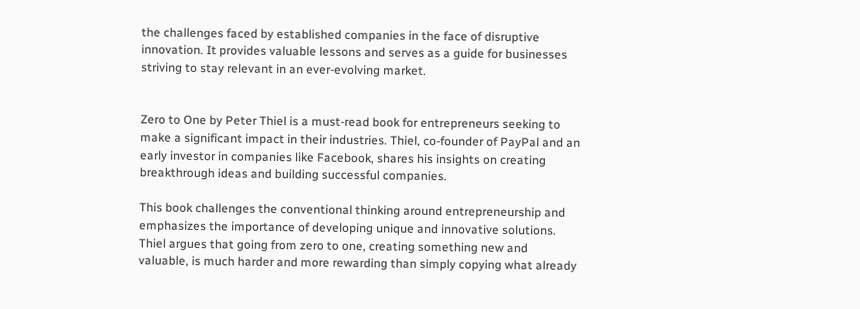the challenges faced by established companies in the face of disruptive innovation. It provides valuable lessons and serves as a guide for businesses striving to stay relevant in an ever-evolving market.


Zero to One by Peter Thiel is a must-read book for entrepreneurs seeking to make a significant impact in their industries. Thiel, co-founder of PayPal and an early investor in companies like Facebook, shares his insights on creating breakthrough ideas and building successful companies.

This book challenges the conventional thinking around entrepreneurship and emphasizes the importance of developing unique and innovative solutions. Thiel argues that going from zero to one, creating something new and valuable, is much harder and more rewarding than simply copying what already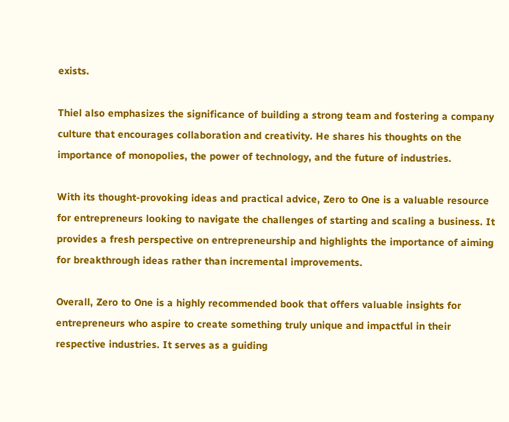exists.

Thiel also emphasizes the significance of building a strong team and fostering a company culture that encourages collaboration and creativity. He shares his thoughts on the importance of monopolies, the power of technology, and the future of industries.

With its thought-provoking ideas and practical advice, Zero to One is a valuable resource for entrepreneurs looking to navigate the challenges of starting and scaling a business. It provides a fresh perspective on entrepreneurship and highlights the importance of aiming for breakthrough ideas rather than incremental improvements.

Overall, Zero to One is a highly recommended book that offers valuable insights for entrepreneurs who aspire to create something truly unique and impactful in their respective industries. It serves as a guiding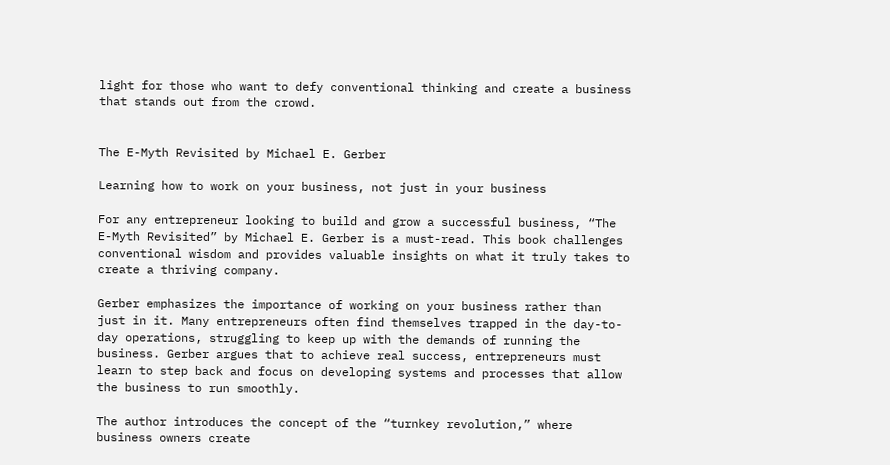light for those who want to defy conventional thinking and create a business that stands out from the crowd.


The E-Myth Revisited by Michael E. Gerber

Learning how to work on your business, not just in your business

For any entrepreneur looking to build and grow a successful business, “The E-Myth Revisited” by Michael E. Gerber is a must-read. This book challenges conventional wisdom and provides valuable insights on what it truly takes to create a thriving company.

Gerber emphasizes the importance of working on your business rather than just in it. Many entrepreneurs often find themselves trapped in the day-to-day operations, struggling to keep up with the demands of running the business. Gerber argues that to achieve real success, entrepreneurs must learn to step back and focus on developing systems and processes that allow the business to run smoothly.

The author introduces the concept of the “turnkey revolution,” where business owners create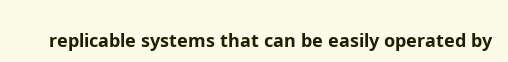replicable systems that can be easily operated by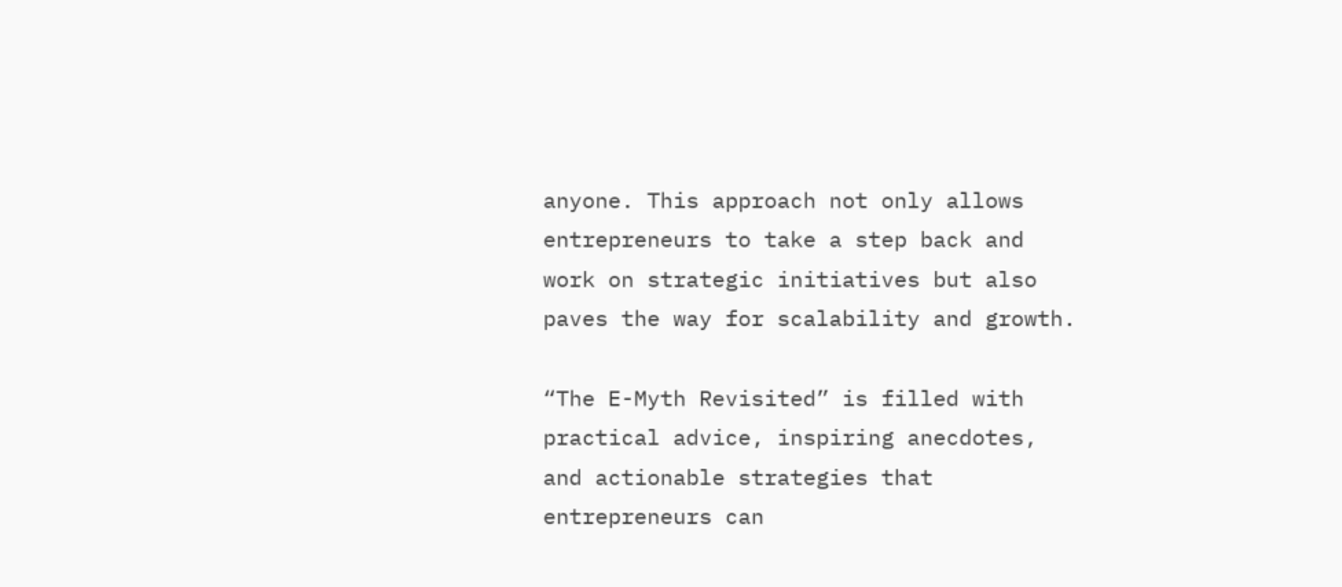anyone. This approach not only allows entrepreneurs to take a step back and work on strategic initiatives but also paves the way for scalability and growth.

“The E-Myth Revisited” is filled with practical advice, inspiring anecdotes, and actionable strategies that entrepreneurs can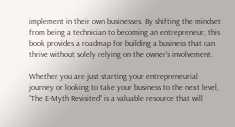implement in their own businesses. By shifting the mindset from being a technician to becoming an entrepreneur, this book provides a roadmap for building a business that can thrive without solely relying on the owner's involvement.

Whether you are just starting your entrepreneurial journey or looking to take your business to the next level, “The E-Myth Revisited” is a valuable resource that will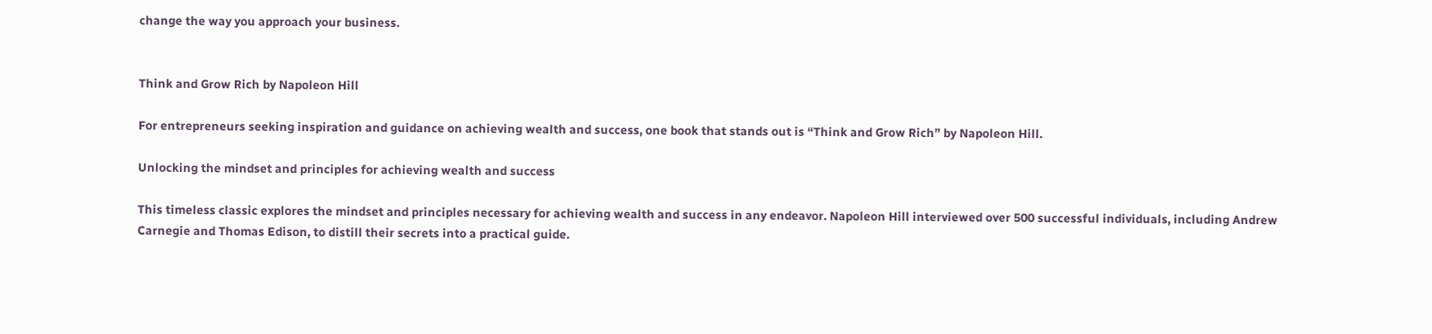change the way you approach your business.


Think and Grow Rich by Napoleon Hill

For entrepreneurs seeking inspiration and guidance on achieving wealth and success, one book that stands out is “Think and Grow Rich” by Napoleon Hill.

Unlocking the mindset and principles for achieving wealth and success

This timeless classic explores the mindset and principles necessary for achieving wealth and success in any endeavor. Napoleon Hill interviewed over 500 successful individuals, including Andrew Carnegie and Thomas Edison, to distill their secrets into a practical guide.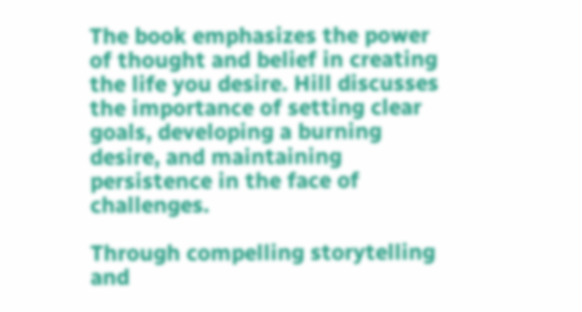The book emphasizes the power of thought and belief in creating the life you desire. Hill discusses the importance of setting clear goals, developing a burning desire, and maintaining persistence in the face of challenges.

Through compelling storytelling and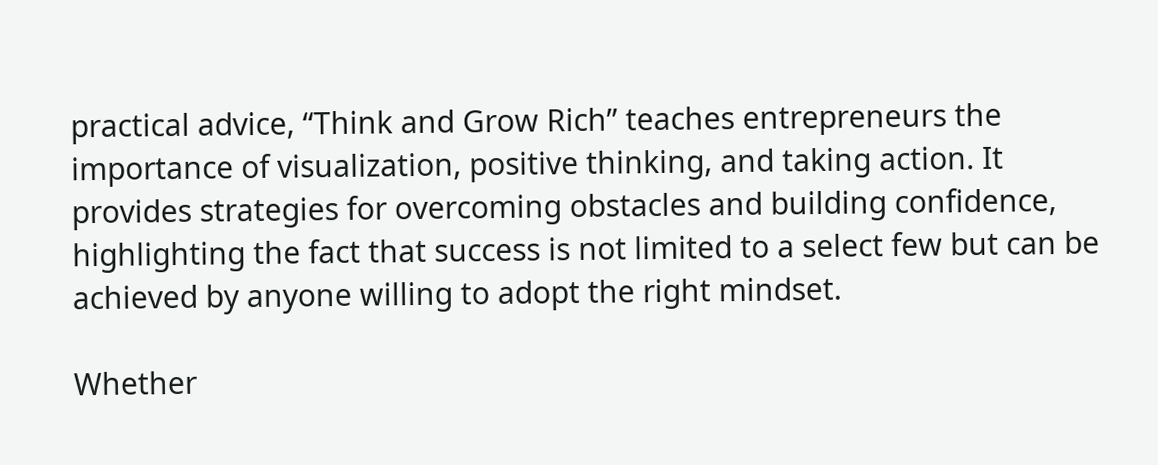practical advice, “Think and Grow Rich” teaches entrepreneurs the importance of visualization, positive thinking, and taking action. It provides strategies for overcoming obstacles and building confidence, highlighting the fact that success is not limited to a select few but can be achieved by anyone willing to adopt the right mindset.

Whether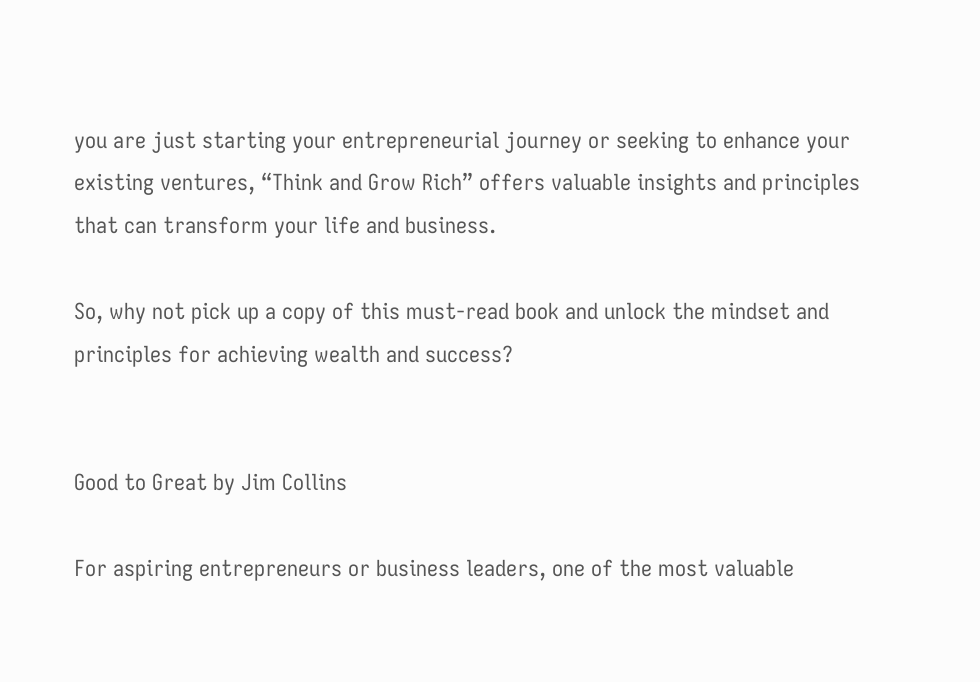you are just starting your entrepreneurial journey or seeking to enhance your existing ventures, “Think and Grow Rich” offers valuable insights and principles that can transform your life and business.

So, why not pick up a copy of this must-read book and unlock the mindset and principles for achieving wealth and success?


Good to Great by Jim Collins

For aspiring entrepreneurs or business leaders, one of the most valuable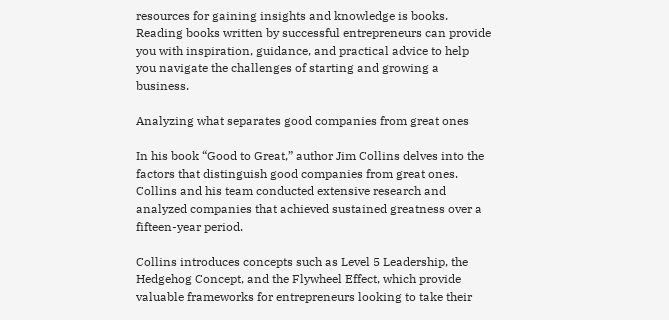resources for gaining insights and knowledge is books. Reading books written by successful entrepreneurs can provide you with inspiration, guidance, and practical advice to help you navigate the challenges of starting and growing a business.

Analyzing what separates good companies from great ones

In his book “Good to Great,” author Jim Collins delves into the factors that distinguish good companies from great ones. Collins and his team conducted extensive research and analyzed companies that achieved sustained greatness over a fifteen-year period.

Collins introduces concepts such as Level 5 Leadership, the Hedgehog Concept, and the Flywheel Effect, which provide valuable frameworks for entrepreneurs looking to take their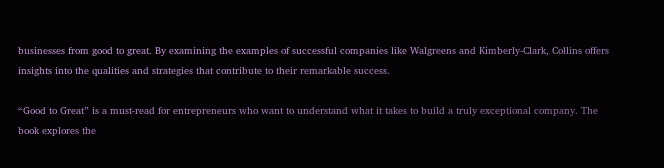businesses from good to great. By examining the examples of successful companies like Walgreens and Kimberly-Clark, Collins offers insights into the qualities and strategies that contribute to their remarkable success.

“Good to Great” is a must-read for entrepreneurs who want to understand what it takes to build a truly exceptional company. The book explores the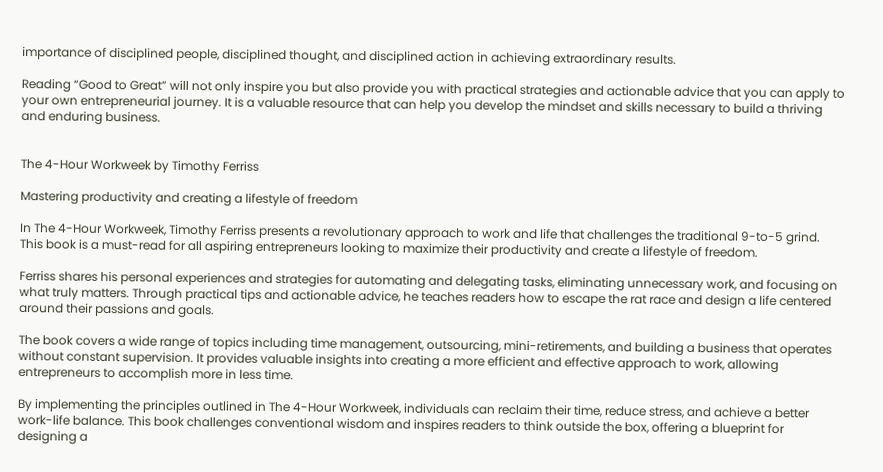importance of disciplined people, disciplined thought, and disciplined action in achieving extraordinary results.

Reading “Good to Great” will not only inspire you but also provide you with practical strategies and actionable advice that you can apply to your own entrepreneurial journey. It is a valuable resource that can help you develop the mindset and skills necessary to build a thriving and enduring business.


The 4-Hour Workweek by Timothy Ferriss

Mastering productivity and creating a lifestyle of freedom

In The 4-Hour Workweek, Timothy Ferriss presents a revolutionary approach to work and life that challenges the traditional 9-to-5 grind. This book is a must-read for all aspiring entrepreneurs looking to maximize their productivity and create a lifestyle of freedom.

Ferriss shares his personal experiences and strategies for automating and delegating tasks, eliminating unnecessary work, and focusing on what truly matters. Through practical tips and actionable advice, he teaches readers how to escape the rat race and design a life centered around their passions and goals.

The book covers a wide range of topics including time management, outsourcing, mini-retirements, and building a business that operates without constant supervision. It provides valuable insights into creating a more efficient and effective approach to work, allowing entrepreneurs to accomplish more in less time.

By implementing the principles outlined in The 4-Hour Workweek, individuals can reclaim their time, reduce stress, and achieve a better work-life balance. This book challenges conventional wisdom and inspires readers to think outside the box, offering a blueprint for designing a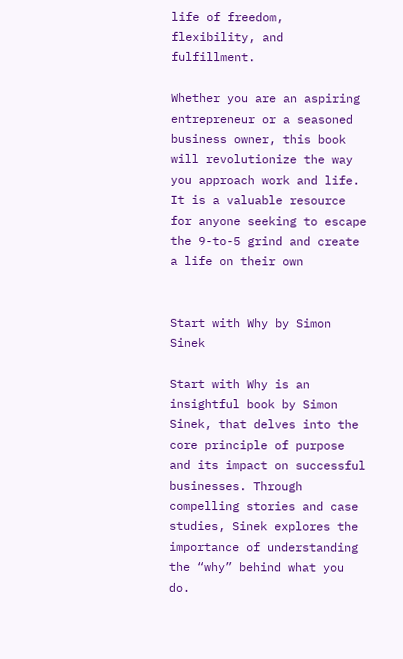life of freedom, flexibility, and fulfillment.

Whether you are an aspiring entrepreneur or a seasoned business owner, this book will revolutionize the way you approach work and life. It is a valuable resource for anyone seeking to escape the 9-to-5 grind and create a life on their own


Start with Why by Simon Sinek

Start with Why is an insightful book by Simon Sinek, that delves into the core principle of purpose and its impact on successful businesses. Through compelling stories and case studies, Sinek explores the importance of understanding the “why” behind what you do.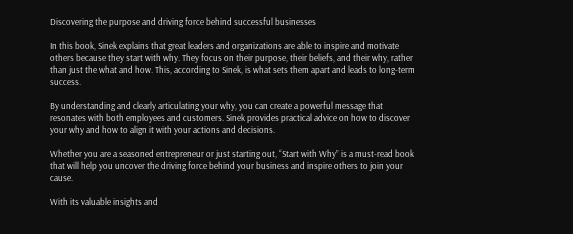Discovering the purpose and driving force behind successful businesses

In this book, Sinek explains that great leaders and organizations are able to inspire and motivate others because they start with why. They focus on their purpose, their beliefs, and their why, rather than just the what and how. This, according to Sinek, is what sets them apart and leads to long-term success.

By understanding and clearly articulating your why, you can create a powerful message that resonates with both employees and customers. Sinek provides practical advice on how to discover your why and how to align it with your actions and decisions.

Whether you are a seasoned entrepreneur or just starting out, “Start with Why” is a must-read book that will help you uncover the driving force behind your business and inspire others to join your cause.

With its valuable insights and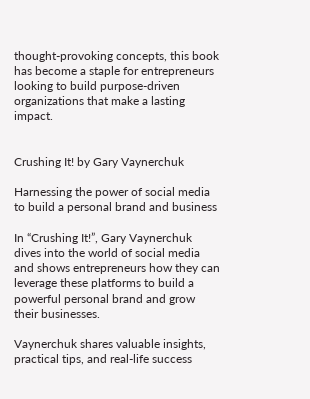thought-provoking concepts, this book has become a staple for entrepreneurs looking to build purpose-driven organizations that make a lasting impact.


Crushing It! by Gary Vaynerchuk

Harnessing the power of social media to build a personal brand and business

In “Crushing It!”, Gary Vaynerchuk dives into the world of social media and shows entrepreneurs how they can leverage these platforms to build a powerful personal brand and grow their businesses.

Vaynerchuk shares valuable insights, practical tips, and real-life success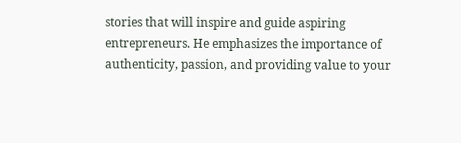stories that will inspire and guide aspiring entrepreneurs. He emphasizes the importance of authenticity, passion, and providing value to your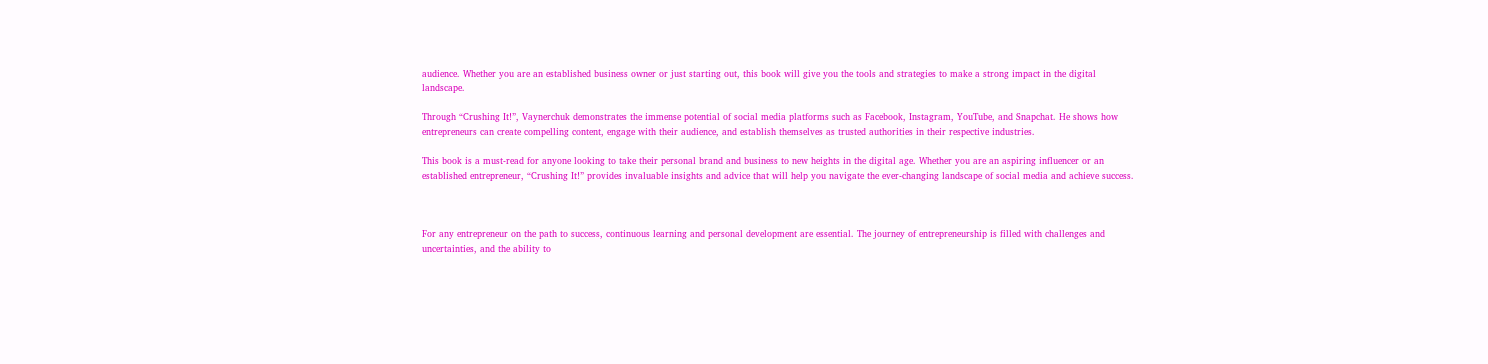audience. Whether you are an established business owner or just starting out, this book will give you the tools and strategies to make a strong impact in the digital landscape.

Through “Crushing It!”, Vaynerchuk demonstrates the immense potential of social media platforms such as Facebook, Instagram, YouTube, and Snapchat. He shows how entrepreneurs can create compelling content, engage with their audience, and establish themselves as trusted authorities in their respective industries.

This book is a must-read for anyone looking to take their personal brand and business to new heights in the digital age. Whether you are an aspiring influencer or an established entrepreneur, “Crushing It!” provides invaluable insights and advice that will help you navigate the ever-changing landscape of social media and achieve success.



For any entrepreneur on the path to success, continuous learning and personal development are essential. The journey of entrepreneurship is filled with challenges and uncertainties, and the ability to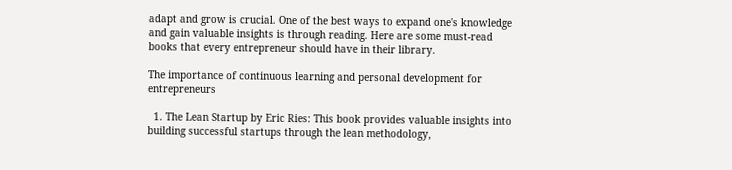adapt and grow is crucial. One of the best ways to expand one's knowledge and gain valuable insights is through reading. Here are some must-read books that every entrepreneur should have in their library.

The importance of continuous learning and personal development for entrepreneurs

  1. The Lean Startup by Eric Ries: This book provides valuable insights into building successful startups through the lean methodology,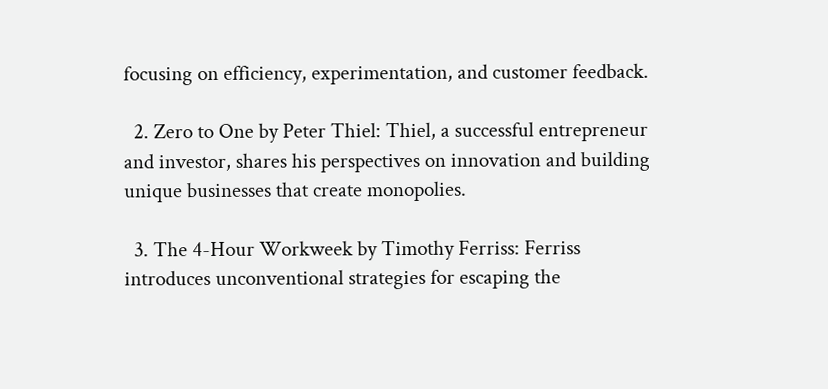focusing on efficiency, experimentation, and customer feedback.

  2. Zero to One by Peter Thiel: Thiel, a successful entrepreneur and investor, shares his perspectives on innovation and building unique businesses that create monopolies.

  3. The 4-Hour Workweek by Timothy Ferriss: Ferriss introduces unconventional strategies for escaping the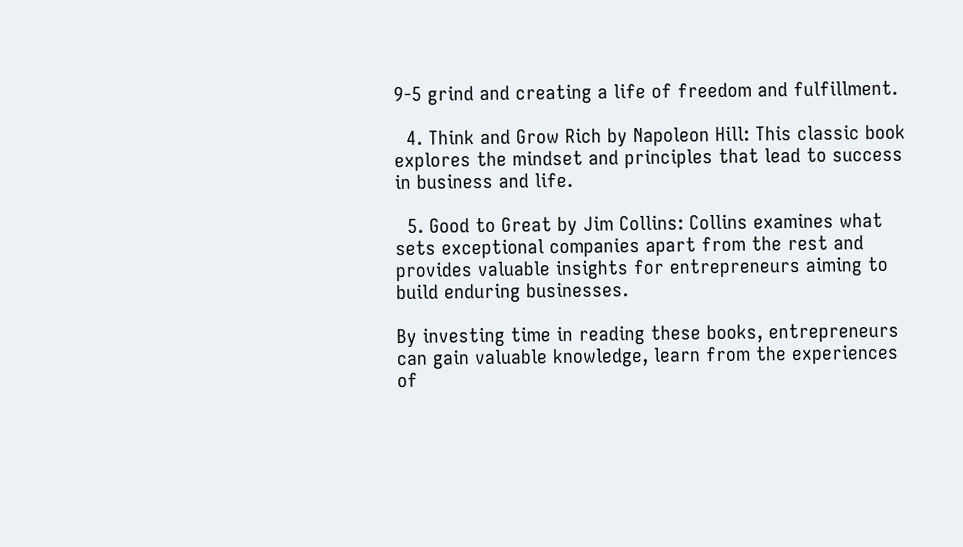9-5 grind and creating a life of freedom and fulfillment.

  4. Think and Grow Rich by Napoleon Hill: This classic book explores the mindset and principles that lead to success in business and life.

  5. Good to Great by Jim Collins: Collins examines what sets exceptional companies apart from the rest and provides valuable insights for entrepreneurs aiming to build enduring businesses.

By investing time in reading these books, entrepreneurs can gain valuable knowledge, learn from the experiences of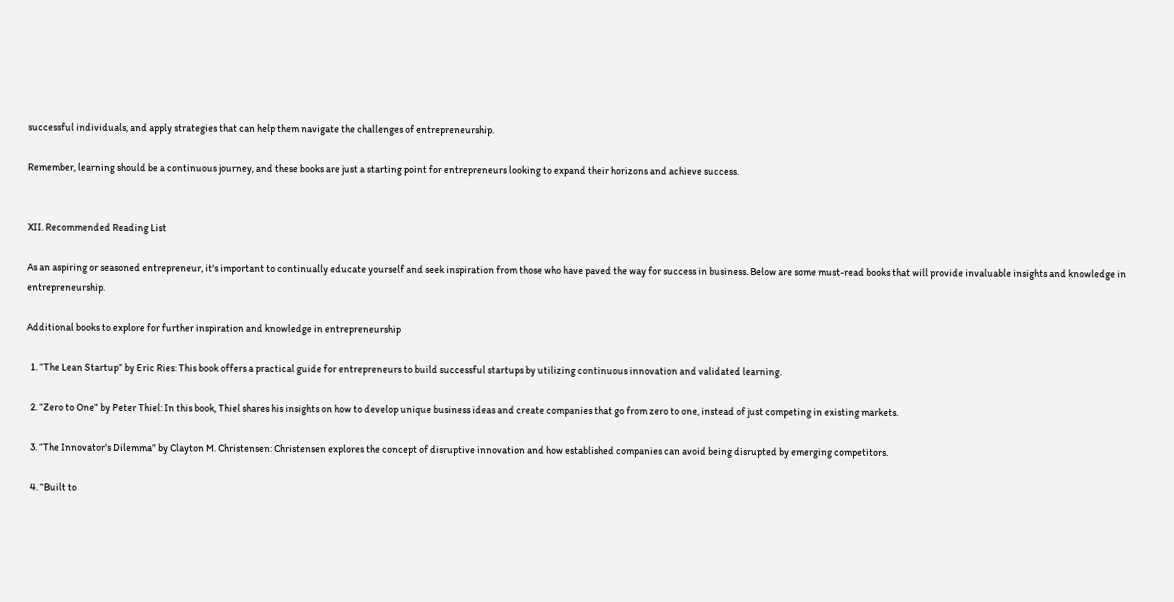successful individuals, and apply strategies that can help them navigate the challenges of entrepreneurship.

Remember, learning should be a continuous journey, and these books are just a starting point for entrepreneurs looking to expand their horizons and achieve success.


XII. Recommended Reading List

As an aspiring or seasoned entrepreneur, it's important to continually educate yourself and seek inspiration from those who have paved the way for success in business. Below are some must-read books that will provide invaluable insights and knowledge in entrepreneurship.

Additional books to explore for further inspiration and knowledge in entrepreneurship

  1. “The Lean Startup” by Eric Ries: This book offers a practical guide for entrepreneurs to build successful startups by utilizing continuous innovation and validated learning.

  2. “Zero to One” by Peter Thiel: In this book, Thiel shares his insights on how to develop unique business ideas and create companies that go from zero to one, instead of just competing in existing markets.

  3. “The Innovator's Dilemma” by Clayton M. Christensen: Christensen explores the concept of disruptive innovation and how established companies can avoid being disrupted by emerging competitors.

  4. “Built to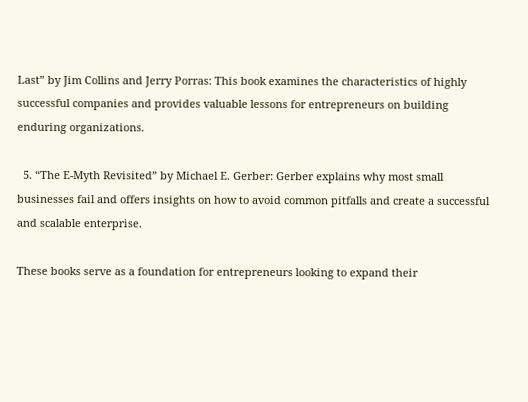Last” by Jim Collins and Jerry Porras: This book examines the characteristics of highly successful companies and provides valuable lessons for entrepreneurs on building enduring organizations.

  5. “The E-Myth Revisited” by Michael E. Gerber: Gerber explains why most small businesses fail and offers insights on how to avoid common pitfalls and create a successful and scalable enterprise.

These books serve as a foundation for entrepreneurs looking to expand their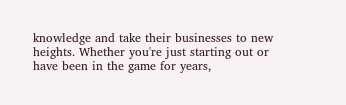knowledge and take their businesses to new heights. Whether you're just starting out or have been in the game for years,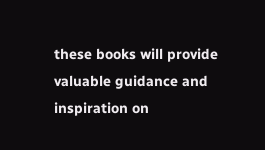these books will provide valuable guidance and inspiration on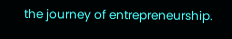the journey of entrepreneurship.